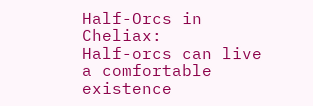Half-Orcs in Cheliax:
Half-orcs can live a comfortable existence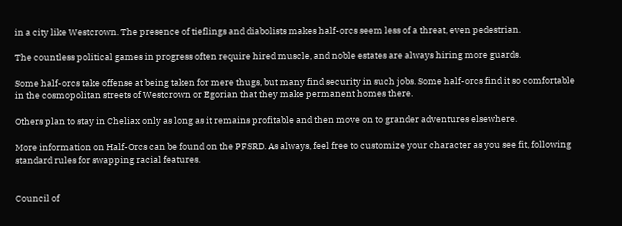in a city like Westcrown. The presence of tieflings and diabolists makes half-orcs seem less of a threat, even pedestrian.

The countless political games in progress often require hired muscle, and noble estates are always hiring more guards.

Some half-orcs take offense at being taken for mere thugs, but many find security in such jobs. Some half-orcs find it so comfortable in the cosmopolitan streets of Westcrown or Egorian that they make permanent homes there.

Others plan to stay in Cheliax only as long as it remains profitable and then move on to grander adventures elsewhere.

More information on Half-Orcs can be found on the PFSRD. As always, feel free to customize your character as you see fit, following standard rules for swapping racial features.


Council of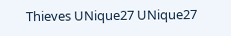Thieves UNique27 UNique27